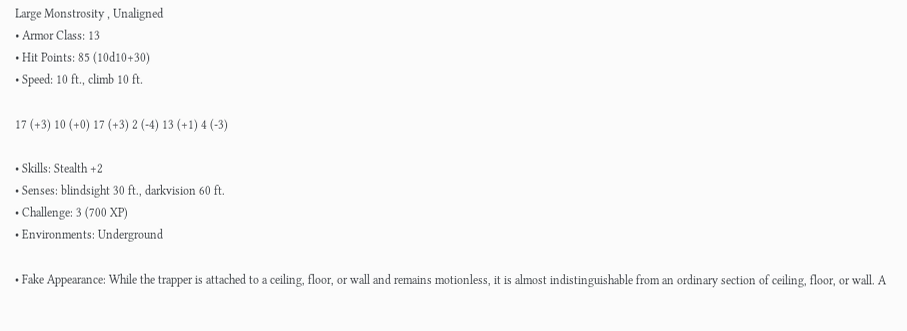Large Monstrosity , Unaligned
• Armor Class: 13
• Hit Points: 85 (10d10+30)
• Speed: 10 ft., climb 10 ft.

17 (+3) 10 (+0) 17 (+3) 2 (-4) 13 (+1) 4 (-3)

• Skills: Stealth +2
• Senses: blindsight 30 ft., darkvision 60 ft.
• Challenge: 3 (700 XP)
• Environments: Underground

• Fake Appearance: While the trapper is attached to a ceiling, floor, or wall and remains motionless, it is almost indistinguishable from an ordinary section of ceiling, floor, or wall. A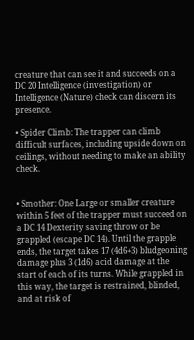creature that can see it and succeeds on a DC 20 Intelligence (investigation) or Intelligence (Nature) check can discern its presence.

• Spider Climb: The trapper can climb difficult surfaces, including upside down on ceilings, without needing to make an ability check.


• Smother: One Large or smaller creature within 5 feet of the trapper must succeed on a DC 14 Dexterity saving throw or be grappled (escape DC 14). Until the grapple ends, the target takes 17 (4d6+3) bludgeoning damage plus 3 (1d6) acid damage at the start of each of its turns. While grappled in this way, the target is restrained, blinded, and at risk of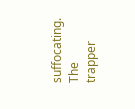suffocating. The trapper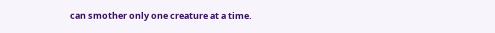can smother only one creature at a time.